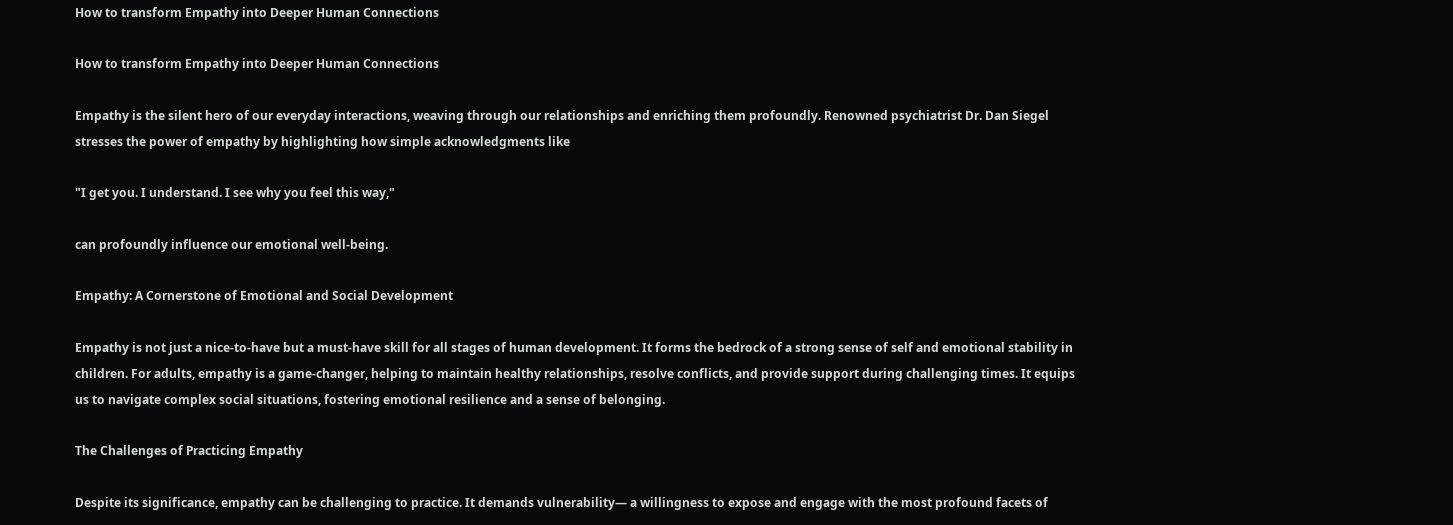How to transform Empathy into Deeper Human Connections

How to transform Empathy into Deeper Human Connections

Empathy is the silent hero of our everyday interactions, weaving through our relationships and enriching them profoundly. Renowned psychiatrist Dr. Dan Siegel stresses the power of empathy by highlighting how simple acknowledgments like

"I get you. I understand. I see why you feel this way,"

can profoundly influence our emotional well-being.

Empathy: A Cornerstone of Emotional and Social Development

Empathy is not just a nice-to-have but a must-have skill for all stages of human development. It forms the bedrock of a strong sense of self and emotional stability in children. For adults, empathy is a game-changer, helping to maintain healthy relationships, resolve conflicts, and provide support during challenging times. It equips us to navigate complex social situations, fostering emotional resilience and a sense of belonging.

The Challenges of Practicing Empathy

Despite its significance, empathy can be challenging to practice. It demands vulnerability— a willingness to expose and engage with the most profound facets of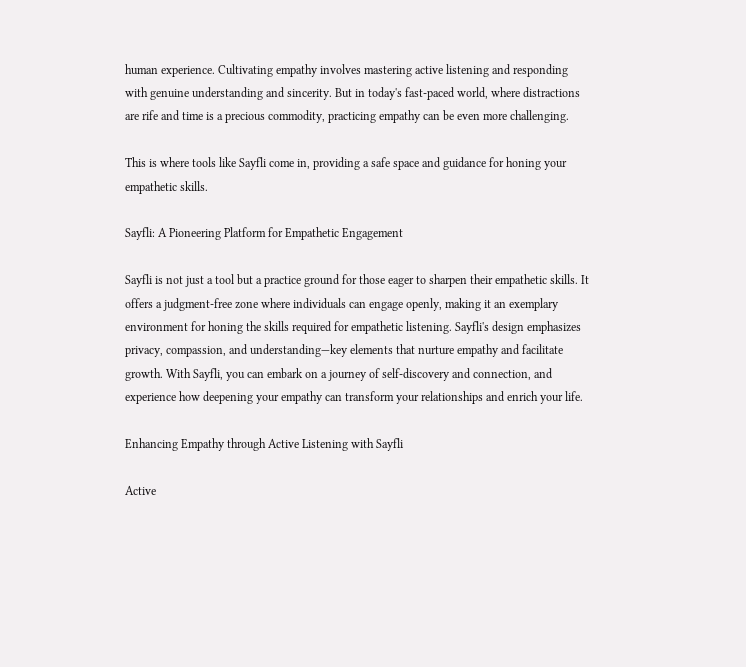human experience. Cultivating empathy involves mastering active listening and responding with genuine understanding and sincerity. But in today's fast-paced world, where distractions are rife and time is a precious commodity, practicing empathy can be even more challenging.

This is where tools like Sayfli come in, providing a safe space and guidance for honing your empathetic skills.

Sayfli: A Pioneering Platform for Empathetic Engagement

Sayfli is not just a tool but a practice ground for those eager to sharpen their empathetic skills. It offers a judgment-free zone where individuals can engage openly, making it an exemplary environment for honing the skills required for empathetic listening. Sayfli's design emphasizes privacy, compassion, and understanding—key elements that nurture empathy and facilitate growth. With Sayfli, you can embark on a journey of self-discovery and connection, and experience how deepening your empathy can transform your relationships and enrich your life.

Enhancing Empathy through Active Listening with Sayfli

Active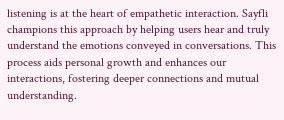listening is at the heart of empathetic interaction. Sayfli champions this approach by helping users hear and truly understand the emotions conveyed in conversations. This process aids personal growth and enhances our interactions, fostering deeper connections and mutual understanding.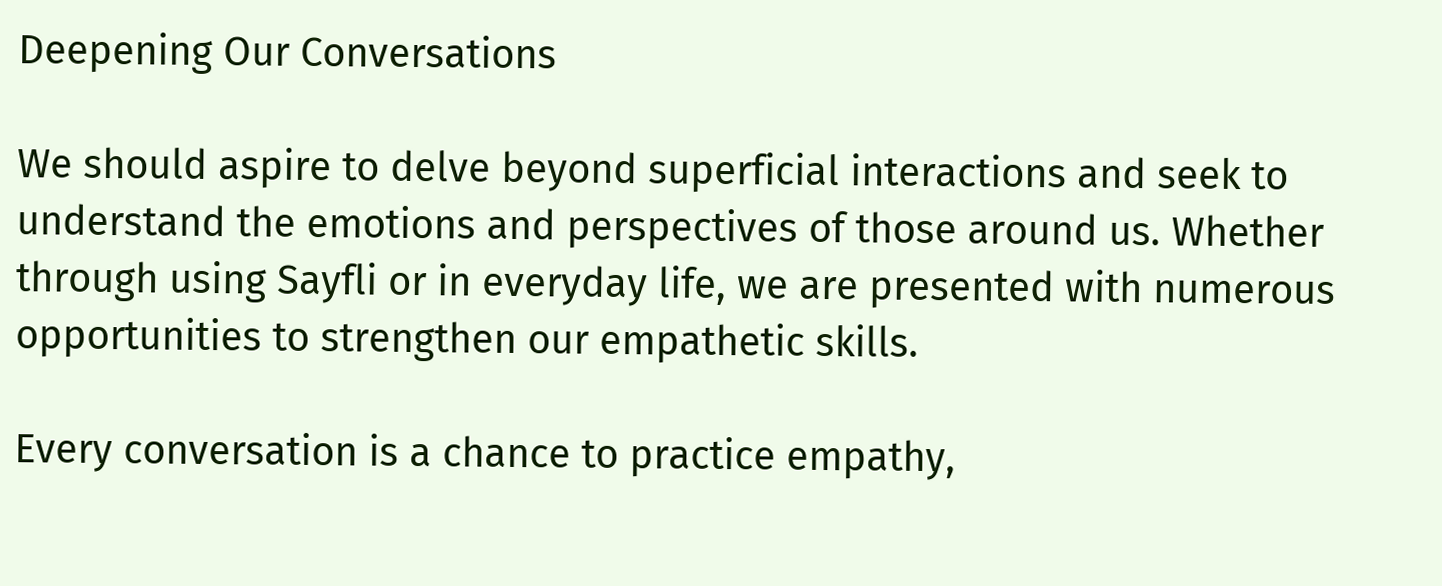Deepening Our Conversations

We should aspire to delve beyond superficial interactions and seek to understand the emotions and perspectives of those around us. Whether through using Sayfli or in everyday life, we are presented with numerous opportunities to strengthen our empathetic skills.

Every conversation is a chance to practice empathy,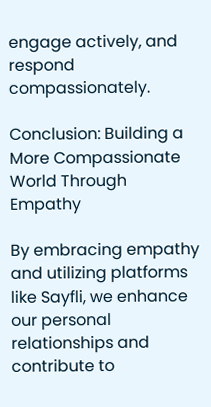engage actively, and respond compassionately.

Conclusion: Building a More Compassionate World Through Empathy

By embracing empathy and utilizing platforms like Sayfli, we enhance our personal relationships and contribute to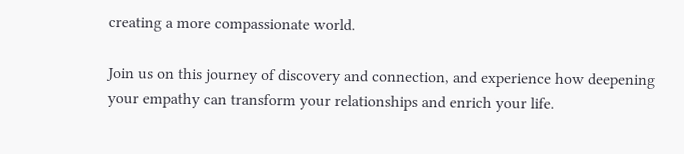creating a more compassionate world.

Join us on this journey of discovery and connection, and experience how deepening your empathy can transform your relationships and enrich your life.